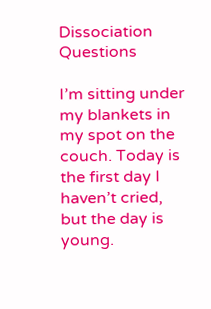Dissociation Questions

I’m sitting under my blankets in my spot on the couch. Today is the first day I haven’t cried, but the day is young.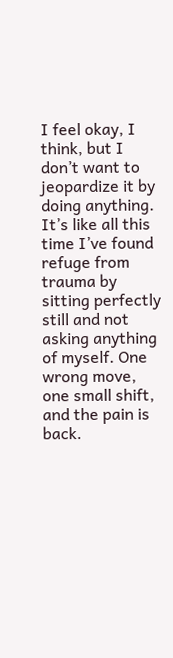I feel okay, I think, but I don’t want to jeopardize it by doing anything. It’s like all this time I’ve found refuge from trauma by sitting perfectly still and not asking anything of myself. One wrong move, one small shift, and the pain is back.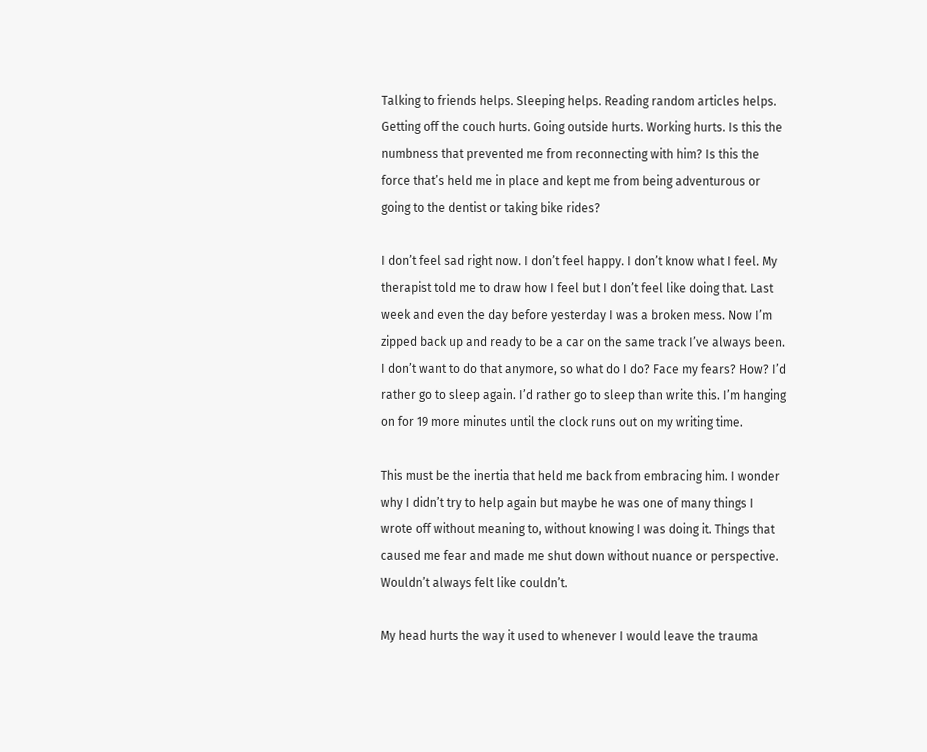Talking to friends helps. Sleeping helps. Reading random articles helps. Getting off the couch hurts. Going outside hurts. Working hurts. Is this the numbness that prevented me from reconnecting with him? Is this the force that’s held me in place and kept me from being adventurous or going to the dentist or taking bike rides?

I don’t feel sad right now. I don’t feel happy. I don’t know what I feel. My therapist told me to draw how I feel but I don’t feel like doing that. Last week and even the day before yesterday I was a broken mess. Now I’m zipped back up and ready to be a car on the same track I’ve always been. I don’t want to do that anymore, so what do I do? Face my fears? How? I’d rather go to sleep again. I’d rather go to sleep than write this. I’m hanging on for 19 more minutes until the clock runs out on my writing time.

This must be the inertia that held me back from embracing him. I wonder why I didn’t try to help again but maybe he was one of many things I wrote off without meaning to, without knowing I was doing it. Things that caused me fear and made me shut down without nuance or perspective. Wouldn’t always felt like couldn’t.

My head hurts the way it used to whenever I would leave the trauma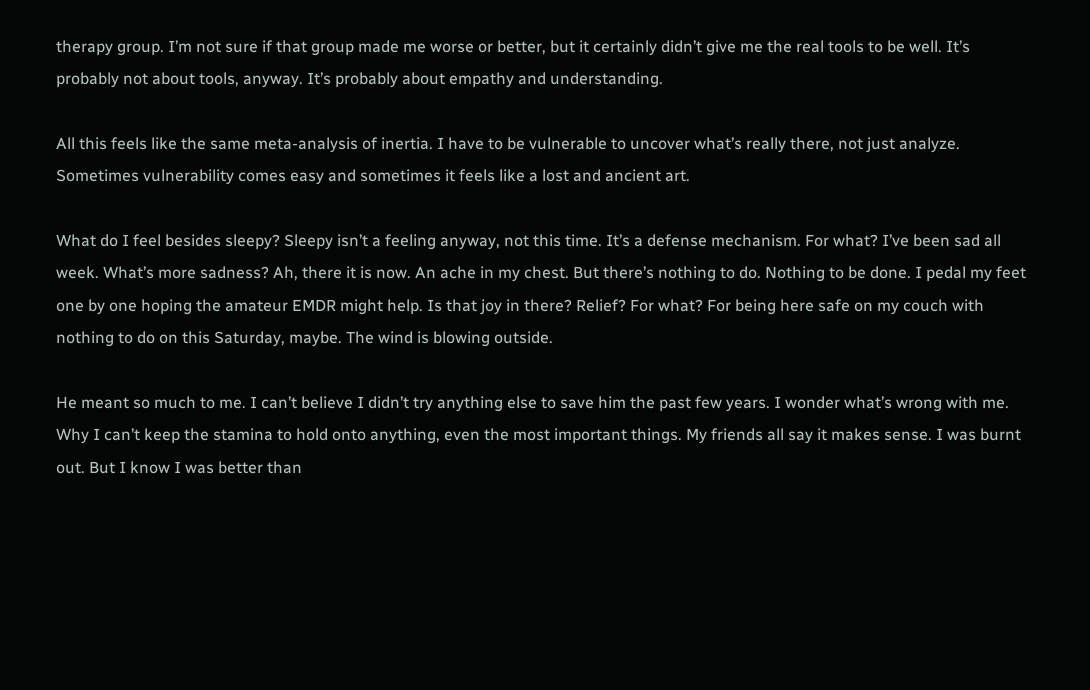therapy group. I’m not sure if that group made me worse or better, but it certainly didn’t give me the real tools to be well. It’s probably not about tools, anyway. It’s probably about empathy and understanding.

All this feels like the same meta-analysis of inertia. I have to be vulnerable to uncover what’s really there, not just analyze. Sometimes vulnerability comes easy and sometimes it feels like a lost and ancient art.

What do I feel besides sleepy? Sleepy isn’t a feeling anyway, not this time. It’s a defense mechanism. For what? I’ve been sad all week. What’s more sadness? Ah, there it is now. An ache in my chest. But there’s nothing to do. Nothing to be done. I pedal my feet one by one hoping the amateur EMDR might help. Is that joy in there? Relief? For what? For being here safe on my couch with nothing to do on this Saturday, maybe. The wind is blowing outside.

He meant so much to me. I can’t believe I didn’t try anything else to save him the past few years. I wonder what’s wrong with me. Why I can’t keep the stamina to hold onto anything, even the most important things. My friends all say it makes sense. I was burnt out. But I know I was better than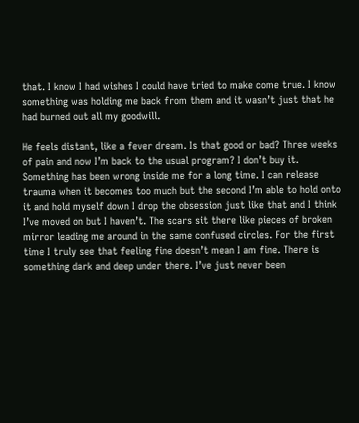that. I know I had wishes I could have tried to make come true. I know something was holding me back from them and it wasn’t just that he had burned out all my goodwill.

He feels distant, like a fever dream. Is that good or bad? Three weeks of pain and now I’m back to the usual program? I don’t buy it. Something has been wrong inside me for a long time. I can release trauma when it becomes too much but the second I’m able to hold onto it and hold myself down I drop the obsession just like that and I think I’ve moved on but I haven’t. The scars sit there like pieces of broken mirror leading me around in the same confused circles. For the first time I truly see that feeling fine doesn’t mean I am fine. There is something dark and deep under there. I’ve just never been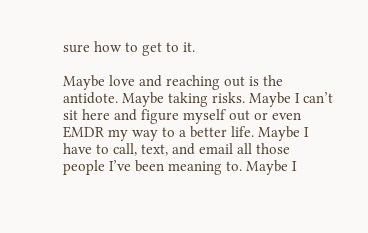sure how to get to it.

Maybe love and reaching out is the antidote. Maybe taking risks. Maybe I can’t sit here and figure myself out or even EMDR my way to a better life. Maybe I have to call, text, and email all those people I’ve been meaning to. Maybe I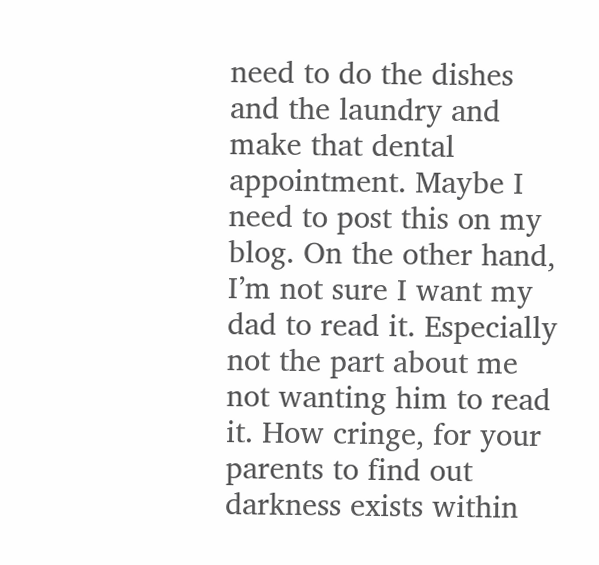need to do the dishes and the laundry and make that dental appointment. Maybe I need to post this on my blog. On the other hand, I’m not sure I want my dad to read it. Especially not the part about me not wanting him to read it. How cringe, for your parents to find out darkness exists within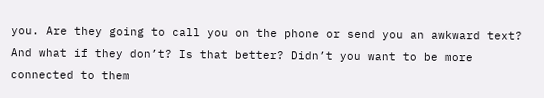you. Are they going to call you on the phone or send you an awkward text? And what if they don’t? Is that better? Didn’t you want to be more connected to them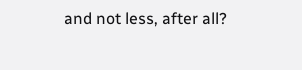and not less, after all?